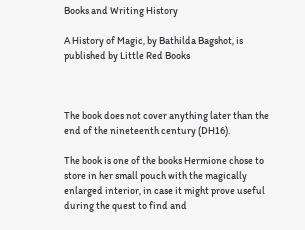Books and Writing History

A History of Magic, by Bathilda Bagshot, is published by Little Red Books



The book does not cover anything later than the end of the nineteenth century (DH16).

The book is one of the books Hermione chose to store in her small pouch with the magically enlarged interior, in case it might prove useful during the quest to find and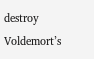destroy Voldemort’s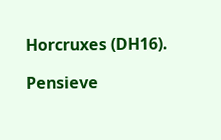Horcruxes (DH16).

Pensieve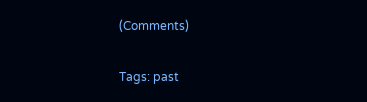(Comments)

Tags: past